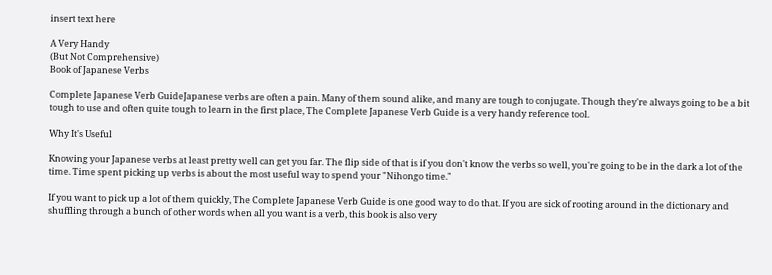insert text here

A Very Handy
(But Not Comprehensive)
Book of Japanese Verbs

Complete Japanese Verb GuideJapanese verbs are often a pain. Many of them sound alike, and many are tough to conjugate. Though they're always going to be a bit tough to use and often quite tough to learn in the first place, The Complete Japanese Verb Guide is a very handy reference tool.

Why It's Useful

Knowing your Japanese verbs at least pretty well can get you far. The flip side of that is if you don't know the verbs so well, you're going to be in the dark a lot of the time. Time spent picking up verbs is about the most useful way to spend your "Nihongo time."

If you want to pick up a lot of them quickly, The Complete Japanese Verb Guide is one good way to do that. If you are sick of rooting around in the dictionary and shuffling through a bunch of other words when all you want is a verb, this book is also very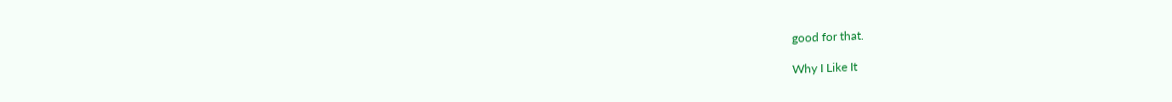good for that.

Why I Like It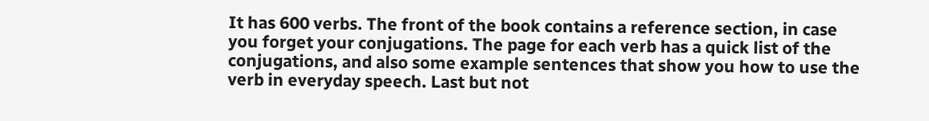It has 600 verbs. The front of the book contains a reference section, in case you forget your conjugations. The page for each verb has a quick list of the conjugations, and also some example sentences that show you how to use the verb in everyday speech. Last but not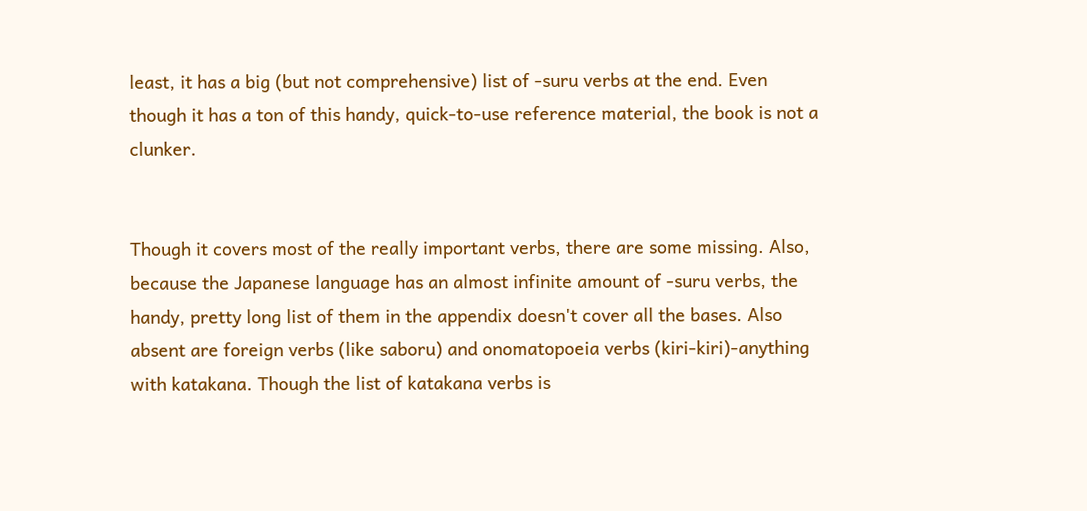least, it has a big (but not comprehensive) list of -suru verbs at the end. Even though it has a ton of this handy, quick-to-use reference material, the book is not a clunker.


Though it covers most of the really important verbs, there are some missing. Also, because the Japanese language has an almost infinite amount of -suru verbs, the handy, pretty long list of them in the appendix doesn't cover all the bases. Also absent are foreign verbs (like saboru) and onomatopoeia verbs (kiri-kiri)-anything with katakana. Though the list of katakana verbs is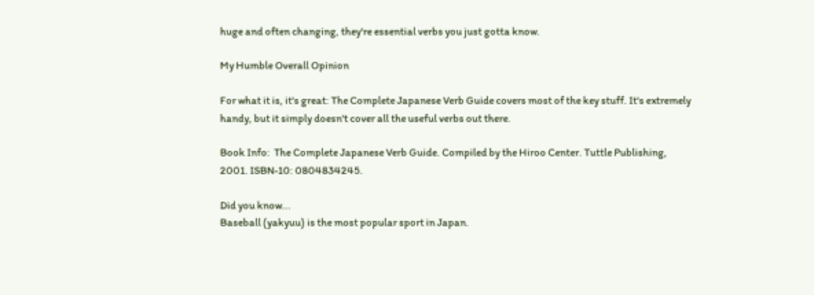huge and often changing, they're essential verbs you just gotta know.

My Humble Overall Opinion

For what it is, it's great: The Complete Japanese Verb Guide covers most of the key stuff. It's extremely handy, but it simply doesn't cover all the useful verbs out there.

Book Info:  The Complete Japanese Verb Guide. Compiled by the Hiroo Center. Tuttle Publishing, 2001. ISBN-10: 0804834245.

Did you know...
Baseball (yakyuu) is the most popular sport in Japan.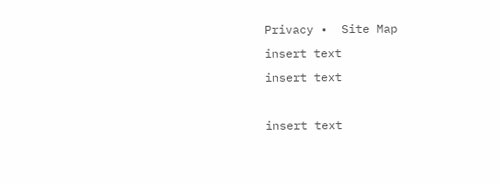Privacy •  Site Map
insert text
insert text

insert text